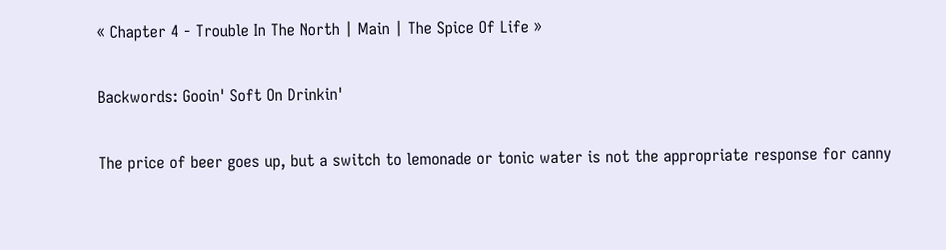« Chapter 4 - Trouble In The North | Main | The Spice Of Life »

Backwords: Gooin' Soft On Drinkin'

The price of beer goes up, but a switch to lemonade or tonic water is not the appropriate response for canny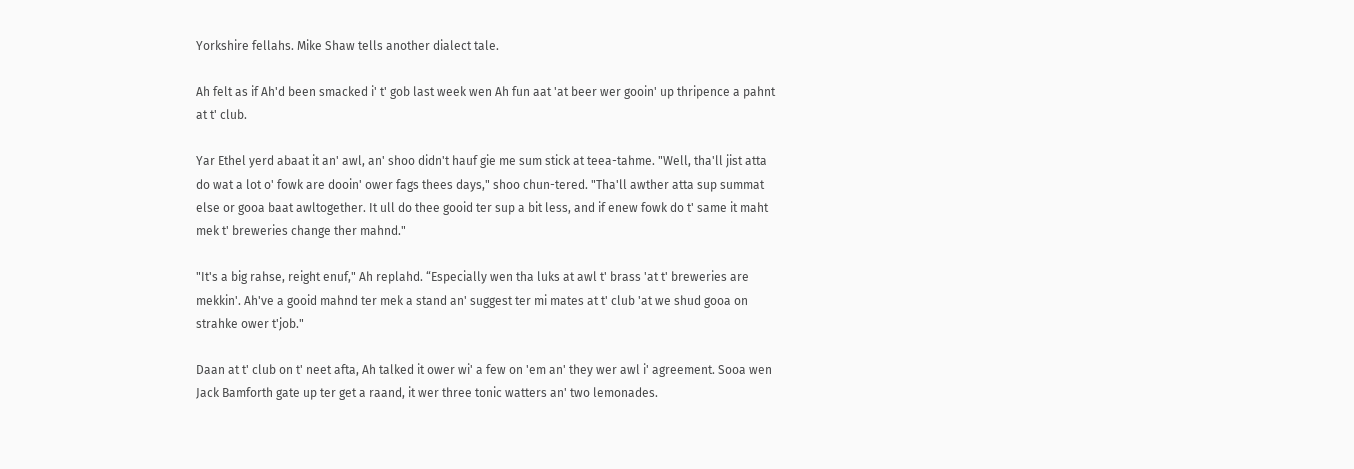Yorkshire fellahs. Mike Shaw tells another dialect tale.

Ah felt as if Ah'd been smacked i' t' gob last week wen Ah fun aat 'at beer wer gooin' up thripence a pahnt at t' club.

Yar Ethel yerd abaat it an' awl, an' shoo didn't hauf gie me sum stick at teea-tahme. "Well, tha'll jist atta do wat a lot o' fowk are dooin' ower fags thees days," shoo chun-tered. "Tha'll awther atta sup summat else or gooa baat awltogether. It ull do thee gooid ter sup a bit less, and if enew fowk do t' same it maht mek t' breweries change ther mahnd."

"It's a big rahse, reight enuf," Ah replahd. “Especially wen tha luks at awl t' brass 'at t' breweries are mekkin'. Ah've a gooid mahnd ter mek a stand an' suggest ter mi mates at t' club 'at we shud gooa on strahke ower t'job."

Daan at t' club on t' neet afta, Ah talked it ower wi' a few on 'em an' they wer awl i' agreement. Sooa wen Jack Bamforth gate up ter get a raand, it wer three tonic watters an' two lemonades.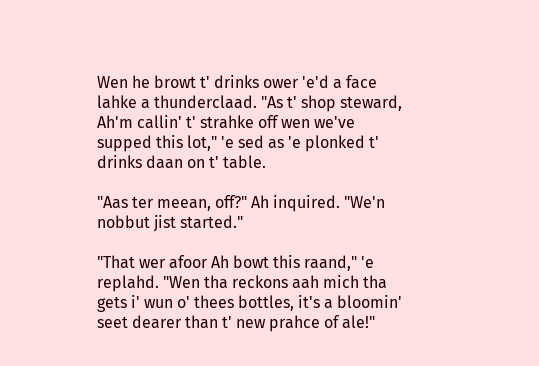Wen he browt t' drinks ower 'e'd a face lahke a thunderclaad. "As t' shop steward, Ah'm callin' t' strahke off wen we've supped this lot," 'e sed as 'e plonked t' drinks daan on t' table.

"Aas ter meean, off?" Ah inquired. "We'n nobbut jist started."

"That wer afoor Ah bowt this raand," 'e replahd. "Wen tha reckons aah mich tha gets i' wun o' thees bottles, it's a bloomin' seet dearer than t' new prahce of ale!"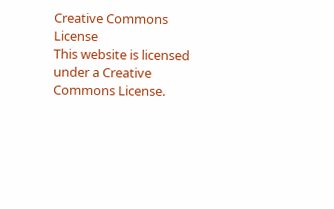Creative Commons License
This website is licensed under a Creative Commons License.